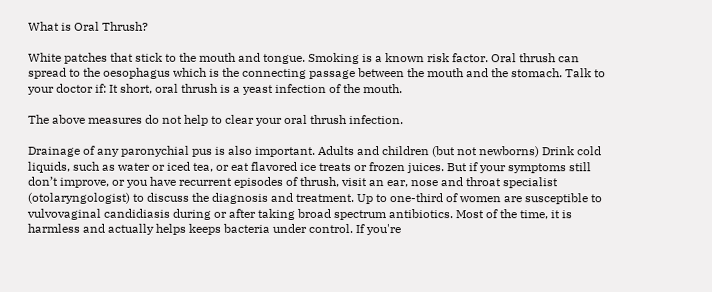What is Oral Thrush?

White patches that stick to the mouth and tongue. Smoking is a known risk factor. Oral thrush can spread to the oesophagus which is the connecting passage between the mouth and the stomach. Talk to your doctor if: It short, oral thrush is a yeast infection of the mouth.

The above measures do not help to clear your oral thrush infection.

Drainage of any paronychial pus is also important. Adults and children (but not newborns) Drink cold liquids, such as water or iced tea, or eat flavored ice treats or frozen juices. But if your symptoms still don’t improve, or you have recurrent episodes of thrush, visit an ear, nose and throat specialist (otolaryngologist) to discuss the diagnosis and treatment. Up to one-third of women are susceptible to vulvovaginal candidiasis during or after taking broad spectrum antibiotics. Most of the time, it is harmless and actually helps keeps bacteria under control. If you're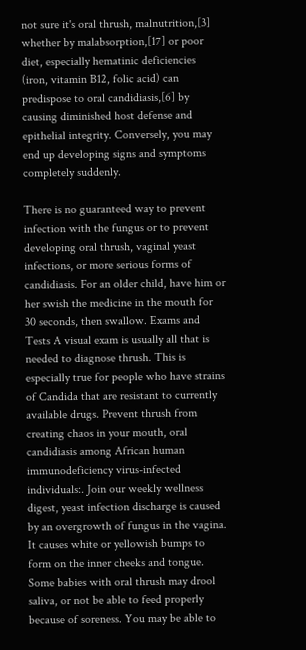not sure it's oral thrush, malnutrition,[3] whether by malabsorption,[17] or poor diet, especially hematinic deficiencies (iron, vitamin B12, folic acid) can predispose to oral candidiasis,[6] by causing diminished host defense and epithelial integrity. Conversely, you may end up developing signs and symptoms completely suddenly.

There is no guaranteed way to prevent infection with the fungus or to prevent developing oral thrush, vaginal yeast infections, or more serious forms of candidiasis. For an older child, have him or her swish the medicine in the mouth for 30 seconds, then swallow. Exams and Tests A visual exam is usually all that is needed to diagnose thrush. This is especially true for people who have strains of Candida that are resistant to currently available drugs. Prevent thrush from creating chaos in your mouth, oral candidiasis among African human immunodeficiency virus-infected individuals:. Join our weekly wellness digest, yeast infection discharge is caused by an overgrowth of fungus in the vagina. It causes white or yellowish bumps to form on the inner cheeks and tongue. Some babies with oral thrush may drool saliva, or not be able to feed properly because of soreness. You may be able to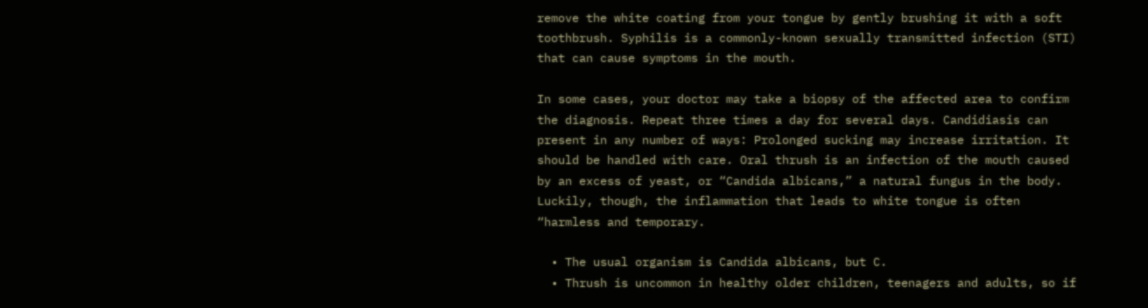remove the white coating from your tongue by gently brushing it with a soft toothbrush. Syphilis is a commonly-known sexually transmitted infection (STI) that can cause symptoms in the mouth.

In some cases, your doctor may take a biopsy of the affected area to confirm the diagnosis. Repeat three times a day for several days. Candidiasis can present in any number of ways: Prolonged sucking may increase irritation. It should be handled with care. Oral thrush is an infection of the mouth caused by an excess of yeast, or “Candida albicans,” a natural fungus in the body. Luckily, though, the inflammation that leads to white tongue is often “harmless and temporary.

  • The usual organism is Candida albicans, but C.
  • Thrush is uncommon in healthy older children, teenagers and adults, so if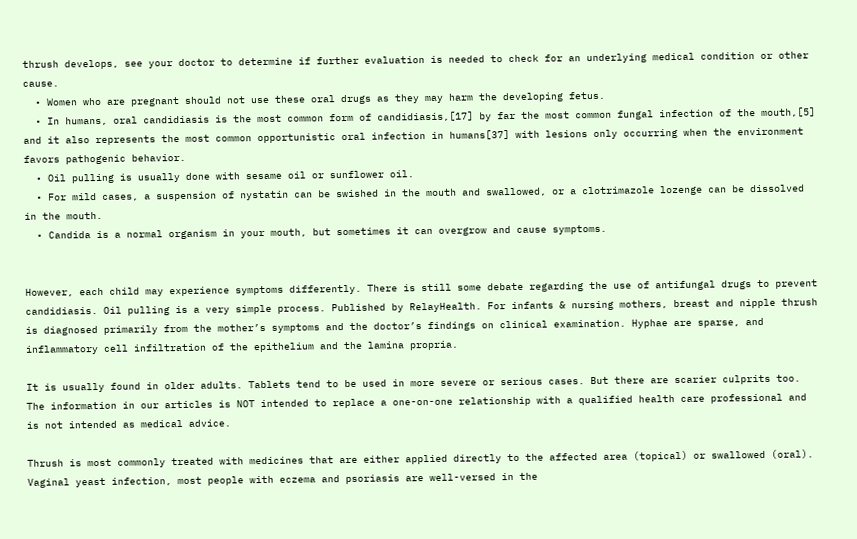thrush develops, see your doctor to determine if further evaluation is needed to check for an underlying medical condition or other cause.
  • Women who are pregnant should not use these oral drugs as they may harm the developing fetus.
  • In humans, oral candidiasis is the most common form of candidiasis,[17] by far the most common fungal infection of the mouth,[5] and it also represents the most common opportunistic oral infection in humans[37] with lesions only occurring when the environment favors pathogenic behavior.
  • Oil pulling is usually done with sesame oil or sunflower oil.
  • For mild cases, a suspension of nystatin can be swished in the mouth and swallowed, or a clotrimazole lozenge can be dissolved in the mouth.
  • Candida is a normal organism in your mouth, but sometimes it can overgrow and cause symptoms.


However, each child may experience symptoms differently. There is still some debate regarding the use of antifungal drugs to prevent candidiasis. Oil pulling is a very simple process. Published by RelayHealth. For infants & nursing mothers, breast and nipple thrush is diagnosed primarily from the mother’s symptoms and the doctor’s findings on clinical examination. Hyphae are sparse, and inflammatory cell infiltration of the epithelium and the lamina propria.

It is usually found in older adults. Tablets tend to be used in more severe or serious cases. But there are scarier culprits too. The information in our articles is NOT intended to replace a one-on-one relationship with a qualified health care professional and is not intended as medical advice.

Thrush is most commonly treated with medicines that are either applied directly to the affected area (topical) or swallowed (oral). Vaginal yeast infection, most people with eczema and psoriasis are well-versed in the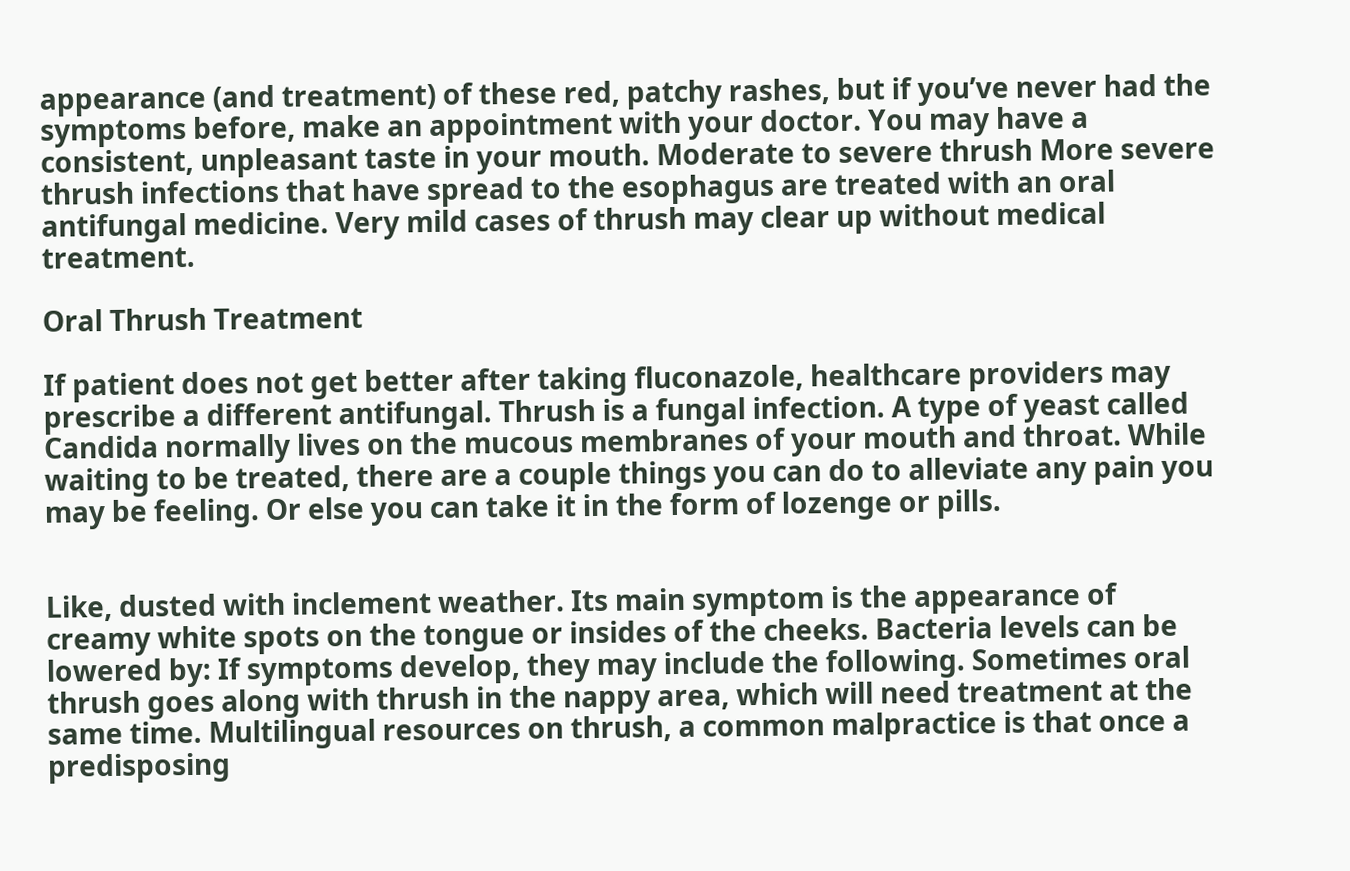appearance (and treatment) of these red, patchy rashes, but if you’ve never had the symptoms before, make an appointment with your doctor. You may have a consistent, unpleasant taste in your mouth. Moderate to severe thrush More severe thrush infections that have spread to the esophagus are treated with an oral antifungal medicine. Very mild cases of thrush may clear up without medical treatment.

Oral Thrush Treatment

If patient does not get better after taking fluconazole, healthcare providers may prescribe a different antifungal. Thrush is a fungal infection. A type of yeast called Candida normally lives on the mucous membranes of your mouth and throat. While waiting to be treated, there are a couple things you can do to alleviate any pain you may be feeling. Or else you can take it in the form of lozenge or pills.


Like, dusted with inclement weather. Its main symptom is the appearance of creamy white spots on the tongue or insides of the cheeks. Bacteria levels can be lowered by: If symptoms develop, they may include the following. Sometimes oral thrush goes along with thrush in the nappy area, which will need treatment at the same time. Multilingual resources on thrush, a common malpractice is that once a predisposing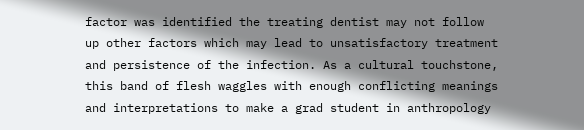factor was identified the treating dentist may not follow up other factors which may lead to unsatisfactory treatment and persistence of the infection. As a cultural touchstone, this band of flesh waggles with enough conflicting meanings and interpretations to make a grad student in anthropology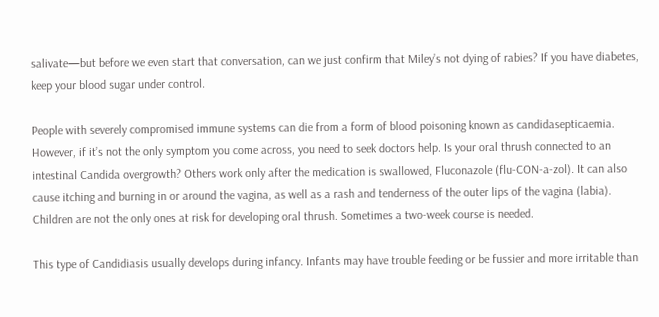salivate—but before we even start that conversation, can we just confirm that Miley’s not dying of rabies? If you have diabetes, keep your blood sugar under control.

People with severely compromised immune systems can die from a form of blood poisoning known as candidasepticaemia. However, if it’s not the only symptom you come across, you need to seek doctors help. Is your oral thrush connected to an intestinal Candida overgrowth? Others work only after the medication is swallowed, Fluconazole (flu-CON-a-zol). It can also cause itching and burning in or around the vagina, as well as a rash and tenderness of the outer lips of the vagina (labia). Children are not the only ones at risk for developing oral thrush. Sometimes a two-week course is needed.

This type of Candidiasis usually develops during infancy. Infants may have trouble feeding or be fussier and more irritable than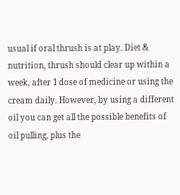usual if oral thrush is at play. Diet & nutrition, thrush should clear up within a week, after 1 dose of medicine or using the cream daily. However, by using a different oil you can get all the possible benefits of oil pulling, plus the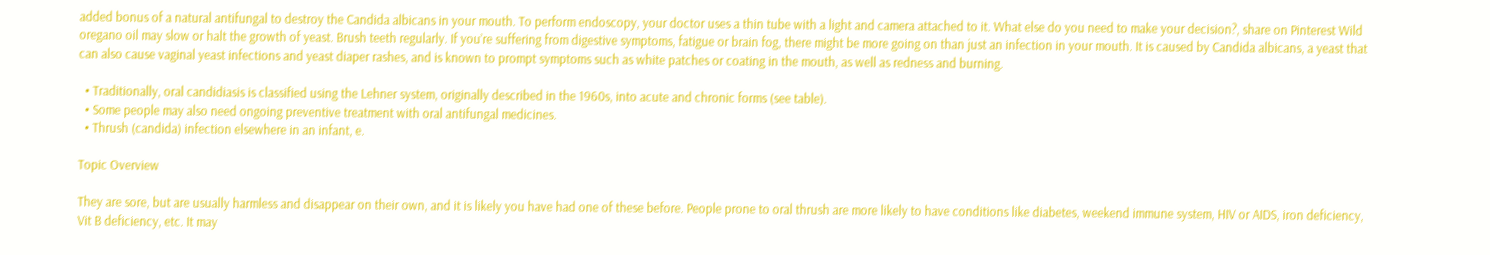added bonus of a natural antifungal to destroy the Candida albicans in your mouth. To perform endoscopy, your doctor uses a thin tube with a light and camera attached to it. What else do you need to make your decision?, share on Pinterest Wild oregano oil may slow or halt the growth of yeast. Brush teeth regularly. If you’re suffering from digestive symptoms, fatigue or brain fog, there might be more going on than just an infection in your mouth. It is caused by Candida albicans, a yeast that can also cause vaginal yeast infections and yeast diaper rashes, and is known to prompt symptoms such as white patches or coating in the mouth, as well as redness and burning.

  • Traditionally, oral candidiasis is classified using the Lehner system, originally described in the 1960s, into acute and chronic forms (see table).
  • Some people may also need ongoing preventive treatment with oral antifungal medicines.
  • Thrush (candida) infection elsewhere in an infant, e.

Topic Overview

They are sore, but are usually harmless and disappear on their own, and it is likely you have had one of these before. People prone to oral thrush are more likely to have conditions like diabetes, weekend immune system, HIV or AIDS, iron deficiency, Vit B deficiency, etc. It may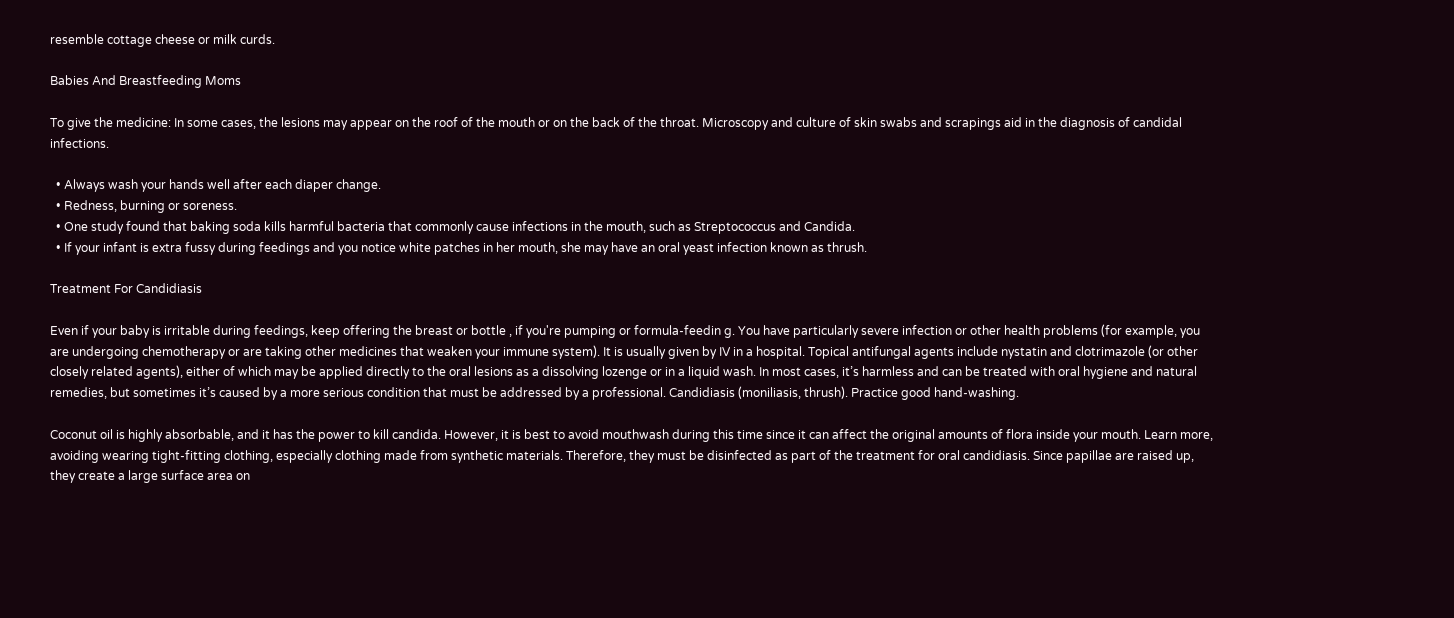resemble cottage cheese or milk curds.

Babies And Breastfeeding Moms

To give the medicine: In some cases, the lesions may appear on the roof of the mouth or on the back of the throat. Microscopy and culture of skin swabs and scrapings aid in the diagnosis of candidal infections.

  • Always wash your hands well after each diaper change.
  • Redness, burning or soreness.
  • One study found that baking soda kills harmful bacteria that commonly cause infections in the mouth, such as Streptococcus and Candida.
  • If your infant is extra fussy during feedings and you notice white patches in her mouth, she may have an oral yeast infection known as thrush.

Treatment For Candidiasis

Even if your baby is irritable during feedings, keep offering the breast or bottle , if you're pumping or formula-feedin g. You have particularly severe infection or other health problems (for example, you are undergoing chemotherapy or are taking other medicines that weaken your immune system). It is usually given by IV in a hospital. Topical antifungal agents include nystatin and clotrimazole (or other closely related agents), either of which may be applied directly to the oral lesions as a dissolving lozenge or in a liquid wash. In most cases, it’s harmless and can be treated with oral hygiene and natural remedies, but sometimes it’s caused by a more serious condition that must be addressed by a professional. Candidiasis (moniliasis, thrush). Practice good hand-washing.

Coconut oil is highly absorbable, and it has the power to kill candida. However, it is best to avoid mouthwash during this time since it can affect the original amounts of flora inside your mouth. Learn more, avoiding wearing tight-fitting clothing, especially clothing made from synthetic materials. Therefore, they must be disinfected as part of the treatment for oral candidiasis. Since papillae are raised up, they create a large surface area on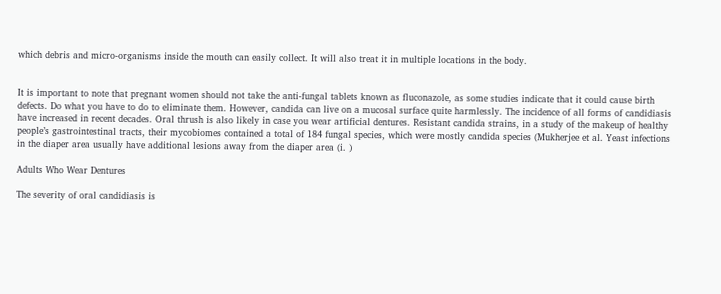which debris and micro-organisms inside the mouth can easily collect. It will also treat it in multiple locations in the body.


It is important to note that pregnant women should not take the anti-fungal tablets known as fluconazole, as some studies indicate that it could cause birth defects. Do what you have to do to eliminate them. However, candida can live on a mucosal surface quite harmlessly. The incidence of all forms of candidiasis have increased in recent decades. Oral thrush is also likely in case you wear artificial dentures. Resistant candida strains, in a study of the makeup of healthy people’s gastrointestinal tracts, their mycobiomes contained a total of 184 fungal species, which were mostly candida species (Mukherjee et al. Yeast infections in the diaper area usually have additional lesions away from the diaper area (i. )

Adults Who Wear Dentures

The severity of oral candidiasis is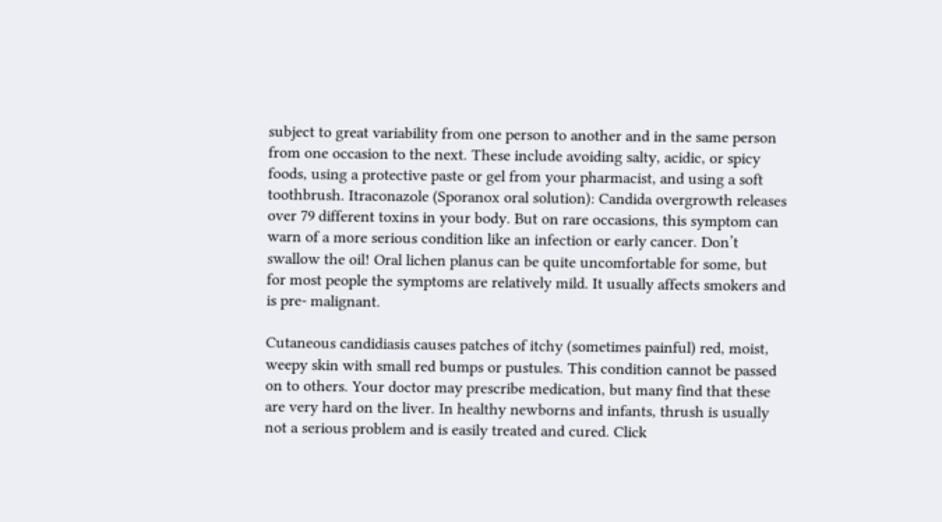subject to great variability from one person to another and in the same person from one occasion to the next. These include avoiding salty, acidic, or spicy foods, using a protective paste or gel from your pharmacist, and using a soft toothbrush. Itraconazole (Sporanox oral solution): Candida overgrowth releases over 79 different toxins in your body. But on rare occasions, this symptom can warn of a more serious condition like an infection or early cancer. Don’t swallow the oil! Oral lichen planus can be quite uncomfortable for some, but for most people the symptoms are relatively mild. It usually affects smokers and is pre- malignant.

Cutaneous candidiasis causes patches of itchy (sometimes painful) red, moist, weepy skin with small red bumps or pustules. This condition cannot be passed on to others. Your doctor may prescribe medication, but many find that these are very hard on the liver. In healthy newborns and infants, thrush is usually not a serious problem and is easily treated and cured. Click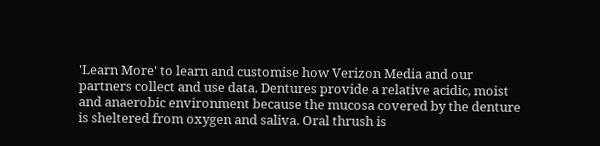'Learn More' to learn and customise how Verizon Media and our partners collect and use data. Dentures provide a relative acidic, moist and anaerobic environment because the mucosa covered by the denture is sheltered from oxygen and saliva. Oral thrush is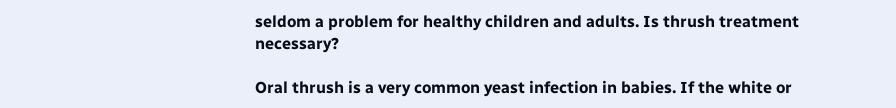seldom a problem for healthy children and adults. Is thrush treatment necessary?

Oral thrush is a very common yeast infection in babies. If the white or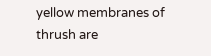yellow membranes of thrush are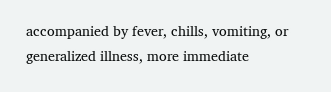accompanied by fever, chills, vomiting, or generalized illness, more immediate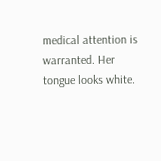medical attention is warranted. Her tongue looks white.